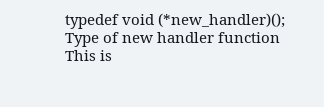typedef void (*new_handler)();
Type of new handler function
This is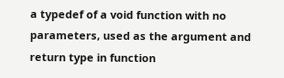a typedef of a void function with no parameters, used as the argument and return type in function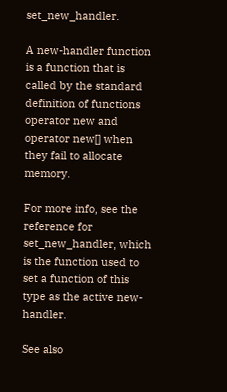set_new_handler.

A new-handler function is a function that is called by the standard definition of functions operator new and operator new[] when they fail to allocate memory.

For more info, see the reference for set_new_handler, which is the function used to set a function of this type as the active new-handler.

See also